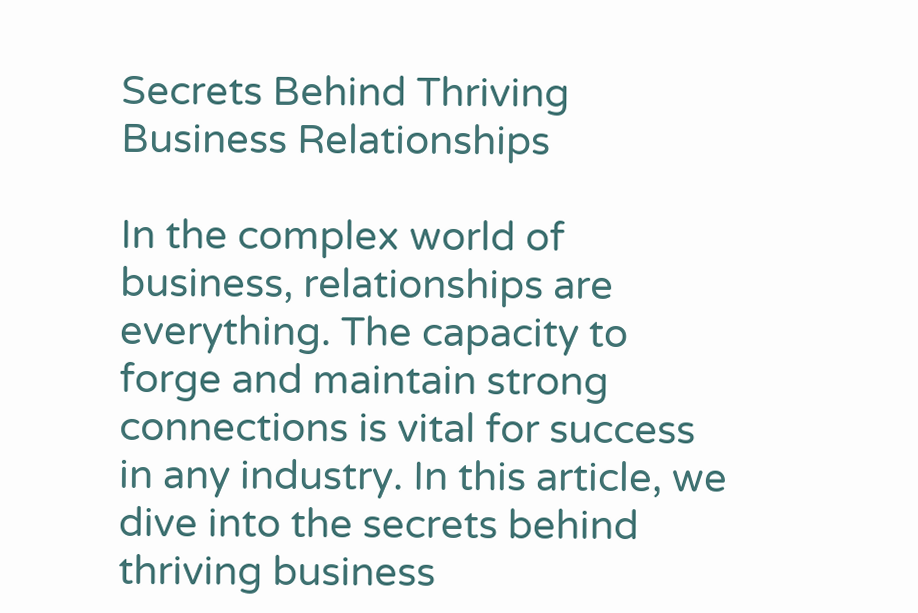Secrets Behind Thriving Business Relationships

In the complex world of business, relationships are everything. The capacity to forge and maintain strong connections is vital for success in any industry. In this article, we dive into the secrets behind thriving business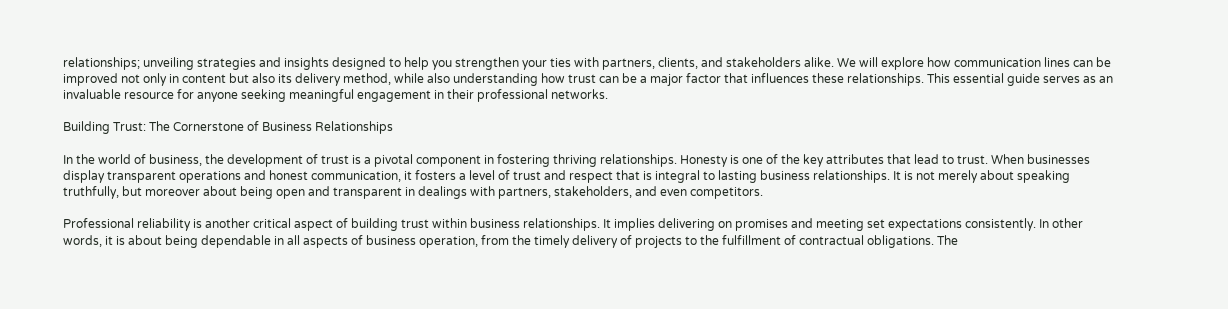relationships; unveiling strategies and insights designed to help you strengthen your ties with partners, clients, and stakeholders alike. We will explore how communication lines can be improved not only in content but also its delivery method, while also understanding how trust can be a major factor that influences these relationships. This essential guide serves as an invaluable resource for anyone seeking meaningful engagement in their professional networks.

Building Trust: The Cornerstone of Business Relationships

In the world of business, the development of trust is a pivotal component in fostering thriving relationships. Honesty is one of the key attributes that lead to trust. When businesses display transparent operations and honest communication, it fosters a level of trust and respect that is integral to lasting business relationships. It is not merely about speaking truthfully, but moreover about being open and transparent in dealings with partners, stakeholders, and even competitors.

Professional reliability is another critical aspect of building trust within business relationships. It implies delivering on promises and meeting set expectations consistently. In other words, it is about being dependable in all aspects of business operation, from the timely delivery of projects to the fulfillment of contractual obligations. The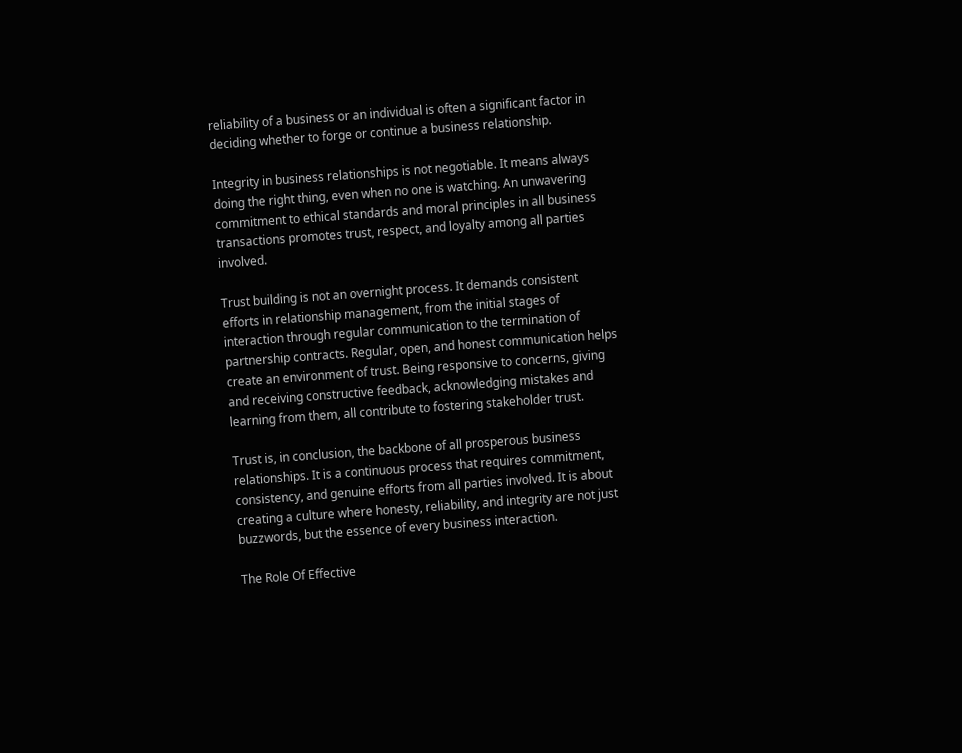reliability of a business or an individual is often a significant factor in deciding whether to forge or continue a business relationship.

Integrity in business relationships is not negotiable. It means always doing the right thing, even when no one is watching. An unwavering commitment to ethical standards and moral principles in all business transactions promotes trust, respect, and loyalty among all parties involved.

Trust building is not an overnight process. It demands consistent efforts in relationship management, from the initial stages of interaction through regular communication to the termination of partnership contracts. Regular, open, and honest communication helps create an environment of trust. Being responsive to concerns, giving and receiving constructive feedback, acknowledging mistakes and learning from them, all contribute to fostering stakeholder trust.

Trust is, in conclusion, the backbone of all prosperous business relationships. It is a continuous process that requires commitment, consistency, and genuine efforts from all parties involved. It is about creating a culture where honesty, reliability, and integrity are not just buzzwords, but the essence of every business interaction.

The Role Of Effective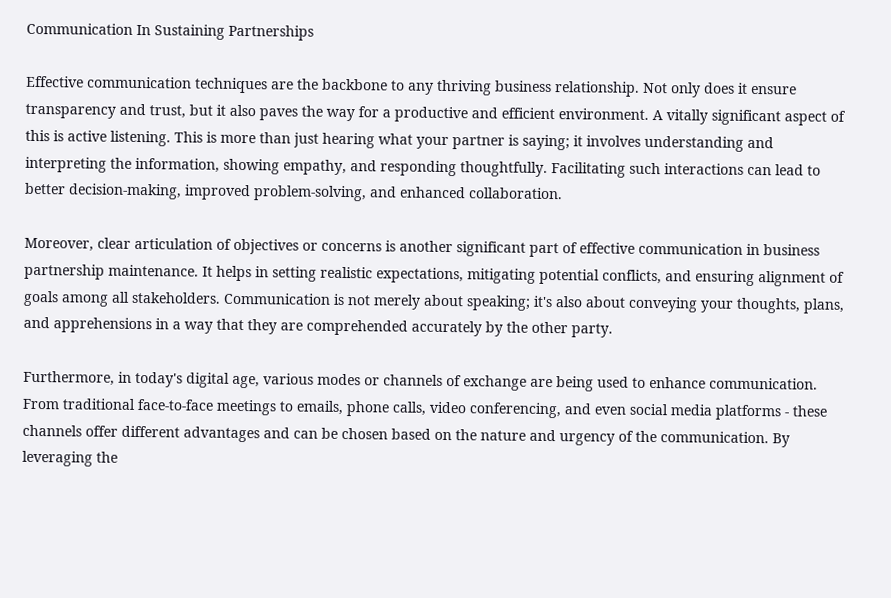Communication In Sustaining Partnerships

Effective communication techniques are the backbone to any thriving business relationship. Not only does it ensure transparency and trust, but it also paves the way for a productive and efficient environment. A vitally significant aspect of this is active listening. This is more than just hearing what your partner is saying; it involves understanding and interpreting the information, showing empathy, and responding thoughtfully. Facilitating such interactions can lead to better decision-making, improved problem-solving, and enhanced collaboration.

Moreover, clear articulation of objectives or concerns is another significant part of effective communication in business partnership maintenance. It helps in setting realistic expectations, mitigating potential conflicts, and ensuring alignment of goals among all stakeholders. Communication is not merely about speaking; it's also about conveying your thoughts, plans, and apprehensions in a way that they are comprehended accurately by the other party.

Furthermore, in today's digital age, various modes or channels of exchange are being used to enhance communication. From traditional face-to-face meetings to emails, phone calls, video conferencing, and even social media platforms - these channels offer different advantages and can be chosen based on the nature and urgency of the communication. By leveraging the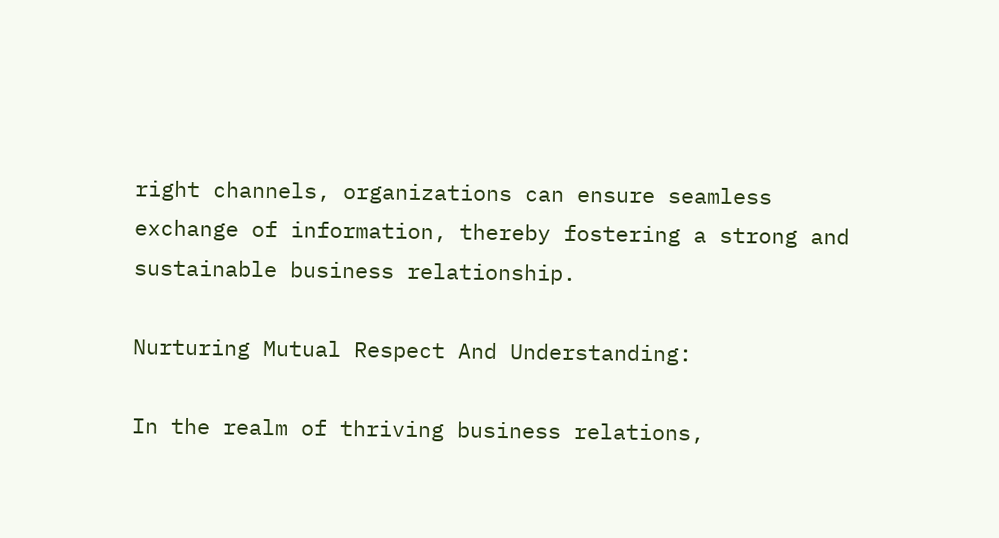right channels, organizations can ensure seamless exchange of information, thereby fostering a strong and sustainable business relationship.

Nurturing Mutual Respect And Understanding:

In the realm of thriving business relations,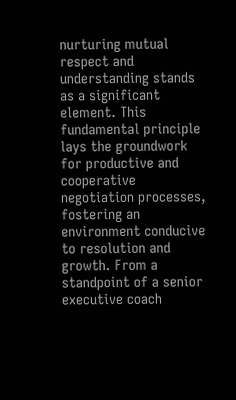nurturing mutual respect and understanding stands as a significant element. This fundamental principle lays the groundwork for productive and cooperative negotiation processes, fostering an environment conducive to resolution and growth. From a standpoint of a senior executive coach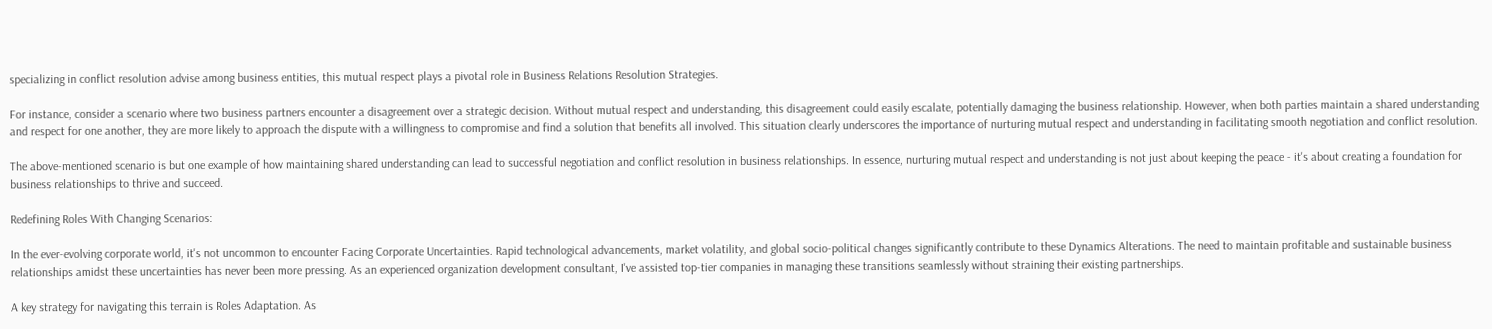specializing in conflict resolution advise among business entities, this mutual respect plays a pivotal role in Business Relations Resolution Strategies.

For instance, consider a scenario where two business partners encounter a disagreement over a strategic decision. Without mutual respect and understanding, this disagreement could easily escalate, potentially damaging the business relationship. However, when both parties maintain a shared understanding and respect for one another, they are more likely to approach the dispute with a willingness to compromise and find a solution that benefits all involved. This situation clearly underscores the importance of nurturing mutual respect and understanding in facilitating smooth negotiation and conflict resolution.

The above-mentioned scenario is but one example of how maintaining shared understanding can lead to successful negotiation and conflict resolution in business relationships. In essence, nurturing mutual respect and understanding is not just about keeping the peace - it's about creating a foundation for business relationships to thrive and succeed.

Redefining Roles With Changing Scenarios:

In the ever-evolving corporate world, it's not uncommon to encounter Facing Corporate Uncertainties. Rapid technological advancements, market volatility, and global socio-political changes significantly contribute to these Dynamics Alterations. The need to maintain profitable and sustainable business relationships amidst these uncertainties has never been more pressing. As an experienced organization development consultant, I've assisted top-tier companies in managing these transitions seamlessly without straining their existing partnerships.

A key strategy for navigating this terrain is Roles Adaptation. As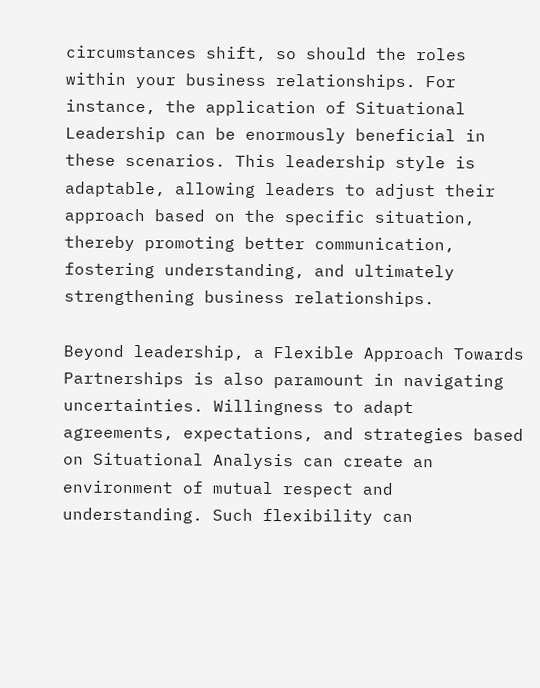circumstances shift, so should the roles within your business relationships. For instance, the application of Situational Leadership can be enormously beneficial in these scenarios. This leadership style is adaptable, allowing leaders to adjust their approach based on the specific situation, thereby promoting better communication, fostering understanding, and ultimately strengthening business relationships.

Beyond leadership, a Flexible Approach Towards Partnerships is also paramount in navigating uncertainties. Willingness to adapt agreements, expectations, and strategies based on Situational Analysis can create an environment of mutual respect and understanding. Such flexibility can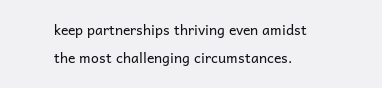keep partnerships thriving even amidst the most challenging circumstances.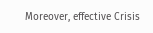Moreover, effective Crisis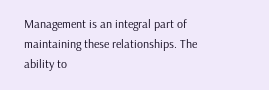Management is an integral part of maintaining these relationships. The ability to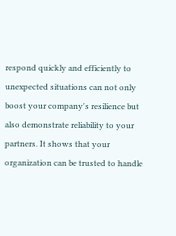respond quickly and efficiently to unexpected situations can not only boost your company's resilience but also demonstrate reliability to your partners. It shows that your organization can be trusted to handle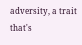adversity, a trait that's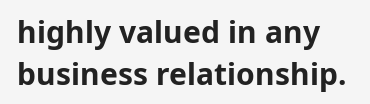highly valued in any business relationship.